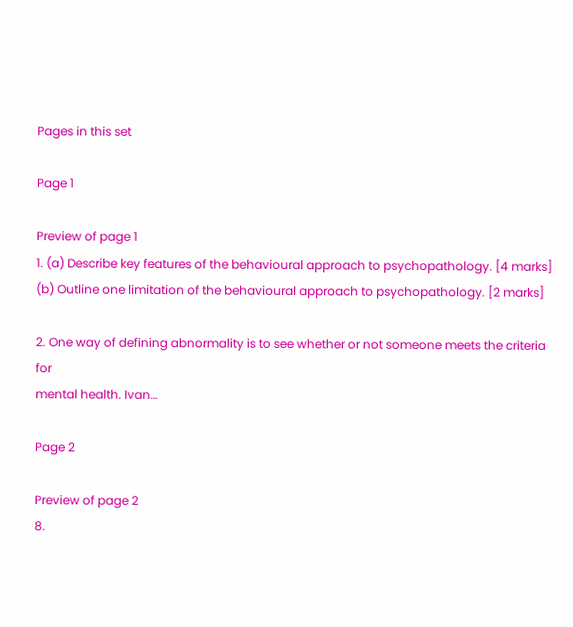Pages in this set

Page 1

Preview of page 1
1. (a) Describe key features of the behavioural approach to psychopathology. [4 marks]
(b) Outline one limitation of the behavioural approach to psychopathology. [2 marks]

2. One way of defining abnormality is to see whether or not someone meets the criteria for
mental health. Ivan…

Page 2

Preview of page 2
8.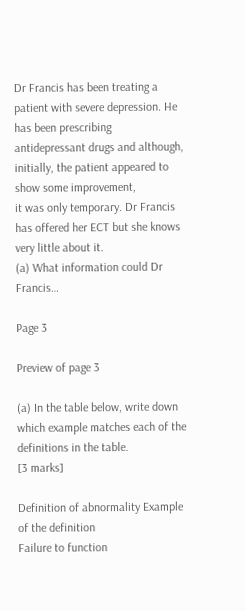Dr Francis has been treating a patient with severe depression. He has been prescribing
antidepressant drugs and although, initially, the patient appeared to show some improvement,
it was only temporary. Dr Francis has offered her ECT but she knows very little about it.
(a) What information could Dr Francis…

Page 3

Preview of page 3

(a) In the table below, write down which example matches each of the definitions in the table.
[3 marks]

Definition of abnormality Example of the definition
Failure to function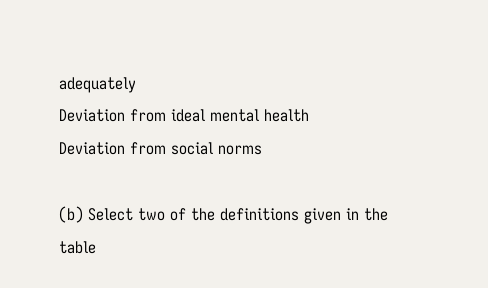adequately
Deviation from ideal mental health
Deviation from social norms

(b) Select two of the definitions given in the table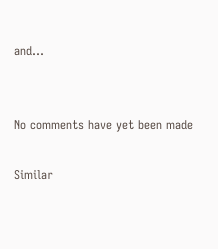and…


No comments have yet been made

Similar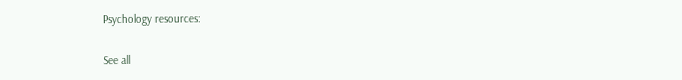Psychology resources:

See all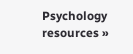Psychology resources »